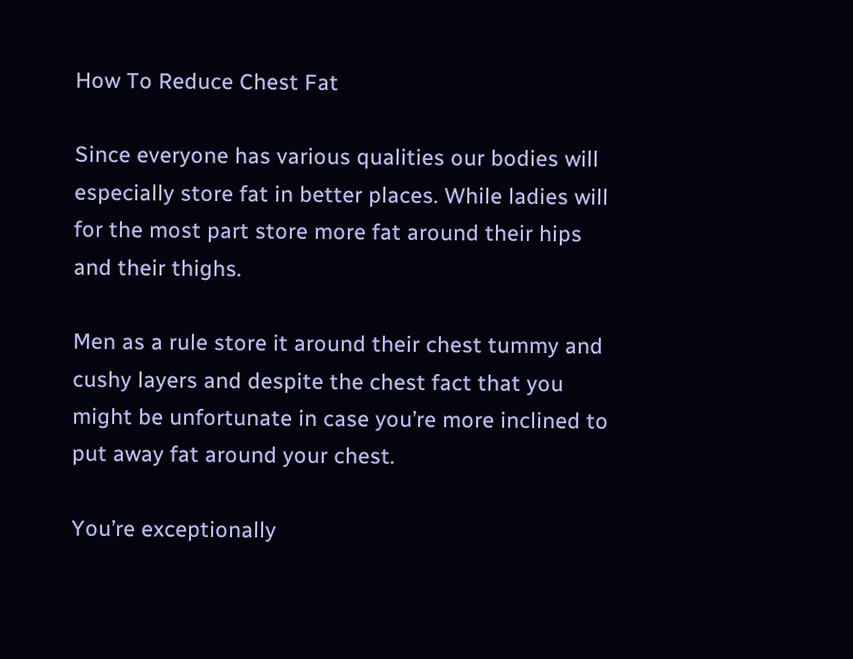How To Reduce Chest Fat

Since everyone has various qualities our bodies will especially store fat in better places. While ladies will for the most part store more fat around their hips and their thighs.

Men as a rule store it around their chest tummy and cushy layers and despite the chest fact that you might be unfortunate in case you’re more inclined to put away fat around your chest.

You’re exceptionally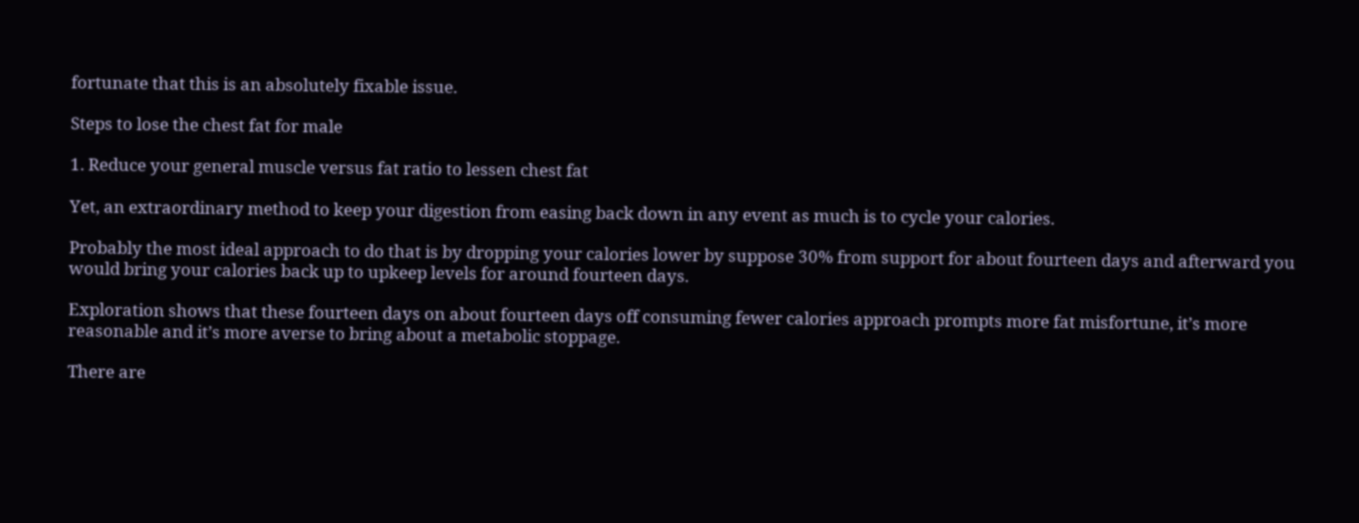fortunate that this is an absolutely fixable issue.

Steps to lose the chest fat for male

1. Reduce your general muscle versus fat ratio to lessen chest fat

Yet, an extraordinary method to keep your digestion from easing back down in any event as much is to cycle your calories.

Probably the most ideal approach to do that is by dropping your calories lower by suppose 30% from support for about fourteen days and afterward you would bring your calories back up to upkeep levels for around fourteen days.

Exploration shows that these fourteen days on about fourteen days off consuming fewer calories approach prompts more fat misfortune, it’s more reasonable and it’s more averse to bring about a metabolic stoppage.

There are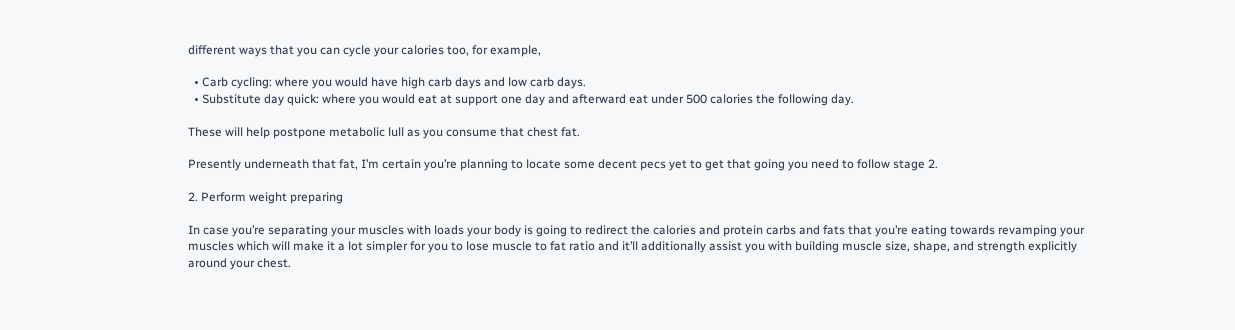different ways that you can cycle your calories too, for example,

  • Carb cycling: where you would have high carb days and low carb days.
  • Substitute day quick: where you would eat at support one day and afterward eat under 500 calories the following day.

These will help postpone metabolic lull as you consume that chest fat.

Presently underneath that fat, I’m certain you’re planning to locate some decent pecs yet to get that going you need to follow stage 2.

2. Perform weight preparing

In case you’re separating your muscles with loads your body is going to redirect the calories and protein carbs and fats that you’re eating towards revamping your muscles which will make it a lot simpler for you to lose muscle to fat ratio and it’ll additionally assist you with building muscle size, shape, and strength explicitly around your chest.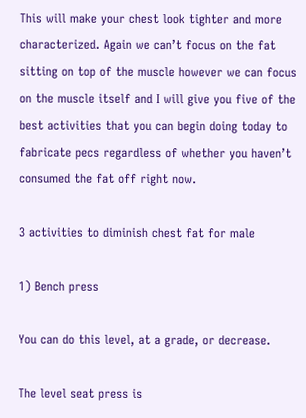This will make your chest look tighter and more characterized. Again we can’t focus on the fat sitting on top of the muscle however we can focus on the muscle itself and I will give you five of the best activities that you can begin doing today to fabricate pecs regardless of whether you haven’t consumed the fat off right now.

3 activities to diminish chest fat for male

1) Bench press

You can do this level, at a grade, or decrease.

The level seat press is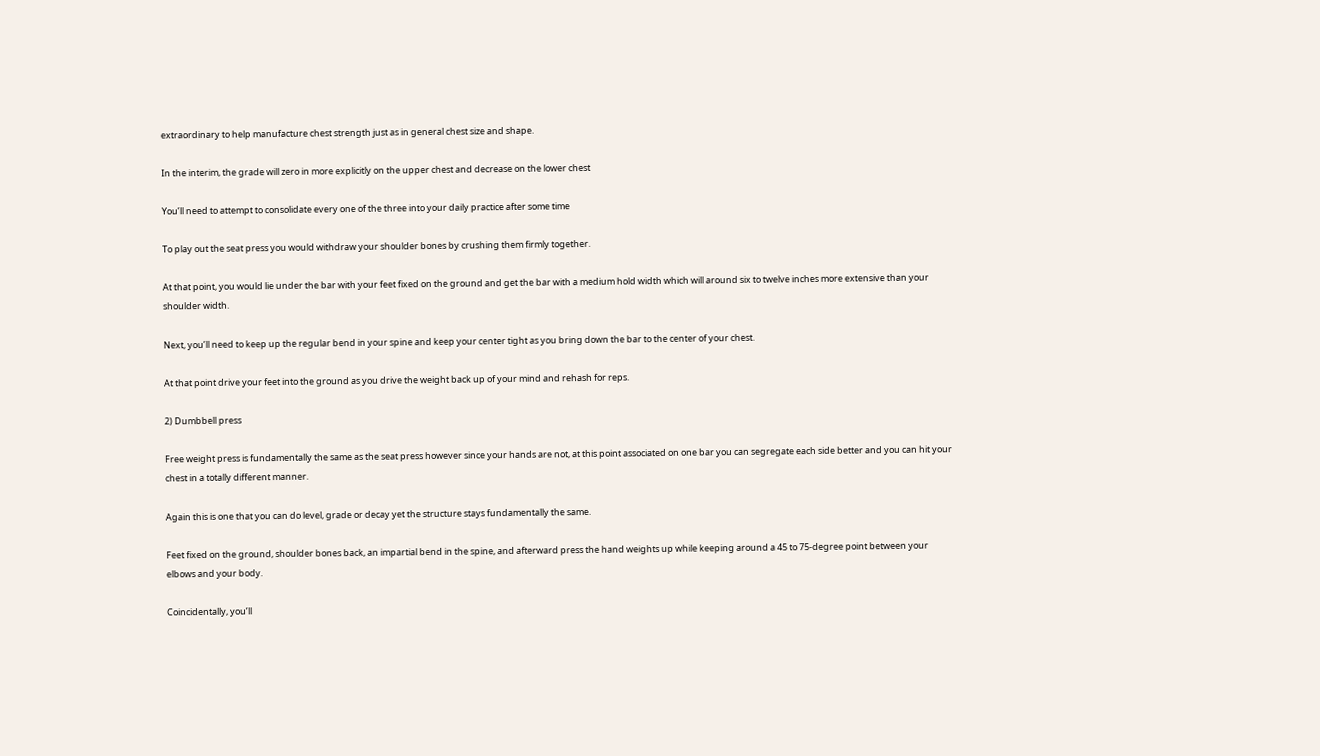extraordinary to help manufacture chest strength just as in general chest size and shape.

In the interim, the grade will zero in more explicitly on the upper chest and decrease on the lower chest

You’ll need to attempt to consolidate every one of the three into your daily practice after some time

To play out the seat press you would withdraw your shoulder bones by crushing them firmly together.

At that point, you would lie under the bar with your feet fixed on the ground and get the bar with a medium hold width which will around six to twelve inches more extensive than your shoulder width.

Next, you’ll need to keep up the regular bend in your spine and keep your center tight as you bring down the bar to the center of your chest.

At that point drive your feet into the ground as you drive the weight back up of your mind and rehash for reps.

2) Dumbbell press

Free weight press is fundamentally the same as the seat press however since your hands are not, at this point associated on one bar you can segregate each side better and you can hit your chest in a totally different manner.

Again this is one that you can do level, grade or decay yet the structure stays fundamentally the same.

Feet fixed on the ground, shoulder bones back, an impartial bend in the spine, and afterward press the hand weights up while keeping around a 45 to 75-degree point between your elbows and your body.

Coincidentally, you’ll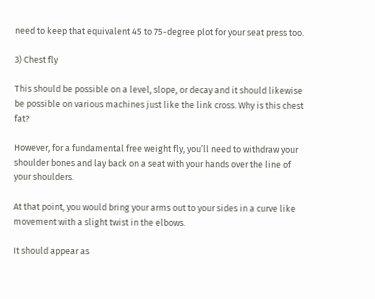need to keep that equivalent 45 to 75-degree plot for your seat press too.

3) Chest fly

This should be possible on a level, slope, or decay and it should likewise be possible on various machines just like the link cross. Why is this chest fat?

However, for a fundamental free weight fly, you’ll need to withdraw your shoulder bones and lay back on a seat with your hands over the line of your shoulders.

At that point, you would bring your arms out to your sides in a curve like movement with a slight twist in the elbows.

It should appear as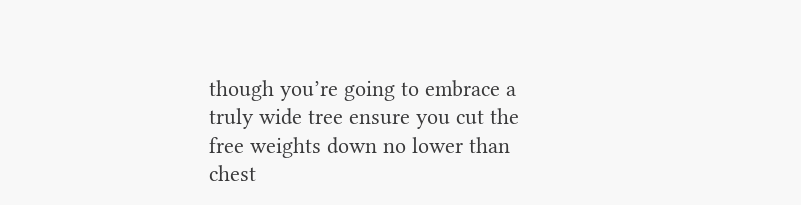though you’re going to embrace a truly wide tree ensure you cut the free weights down no lower than chest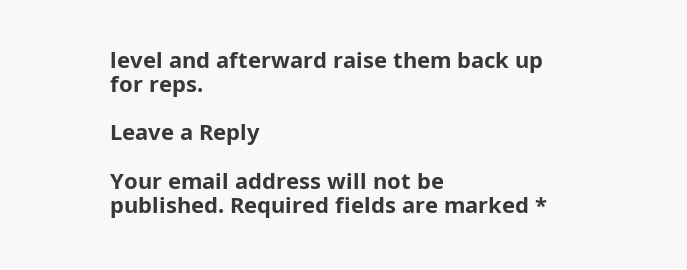level and afterward raise them back up for reps.

Leave a Reply

Your email address will not be published. Required fields are marked *